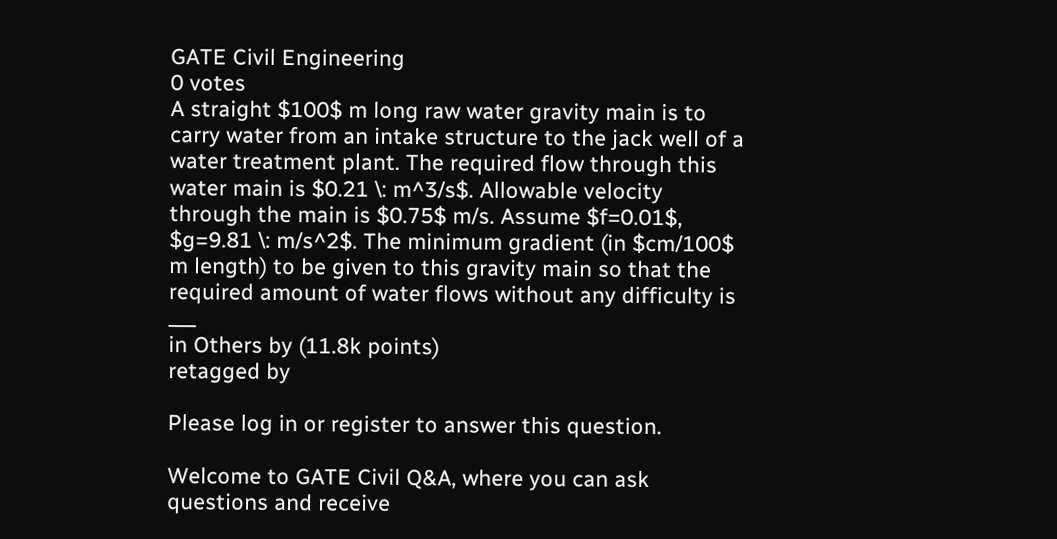GATE Civil Engineering
0 votes
A straight $100$ m long raw water gravity main is to carry water from an intake structure to the jack well of a water treatment plant. The required flow through this water main is $0.21 \: m^3/s$. Allowable velocity through the main is $0.75$ m/s. Assume $f=0.01$, $g=9.81 \: m/s^2$. The minimum gradient (in $cm/100$ m length) to be given to this gravity main so that the required amount of water flows without any difficulty is ___
in Others by (11.8k points)
retagged by

Please log in or register to answer this question.

Welcome to GATE Civil Q&A, where you can ask questions and receive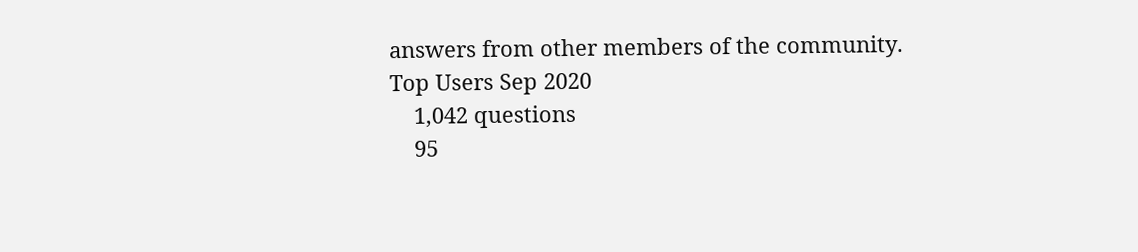answers from other members of the community.
Top Users Sep 2020
    1,042 questions
    95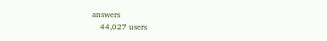answers
    44,027 users